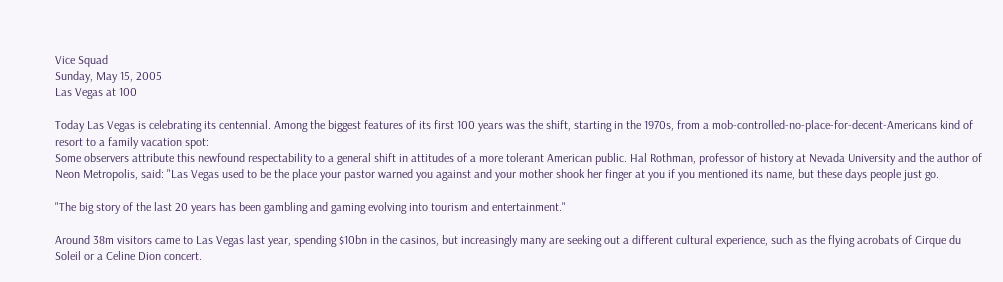Vice Squad
Sunday, May 15, 2005
Las Vegas at 100

Today Las Vegas is celebrating its centennial. Among the biggest features of its first 100 years was the shift, starting in the 1970s, from a mob-controlled-no-place-for-decent-Americans kind of resort to a family vacation spot:
Some observers attribute this newfound respectability to a general shift in attitudes of a more tolerant American public. Hal Rothman, professor of history at Nevada University and the author of Neon Metropolis, said: "Las Vegas used to be the place your pastor warned you against and your mother shook her finger at you if you mentioned its name, but these days people just go.

"The big story of the last 20 years has been gambling and gaming evolving into tourism and entertainment."

Around 38m visitors came to Las Vegas last year, spending $10bn in the casinos, but increasingly many are seeking out a different cultural experience, such as the flying acrobats of Cirque du Soleil or a Celine Dion concert.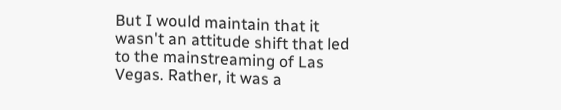But I would maintain that it wasn't an attitude shift that led to the mainstreaming of Las Vegas. Rather, it was a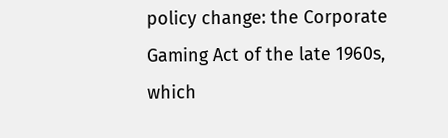policy change: the Corporate Gaming Act of the late 1960s, which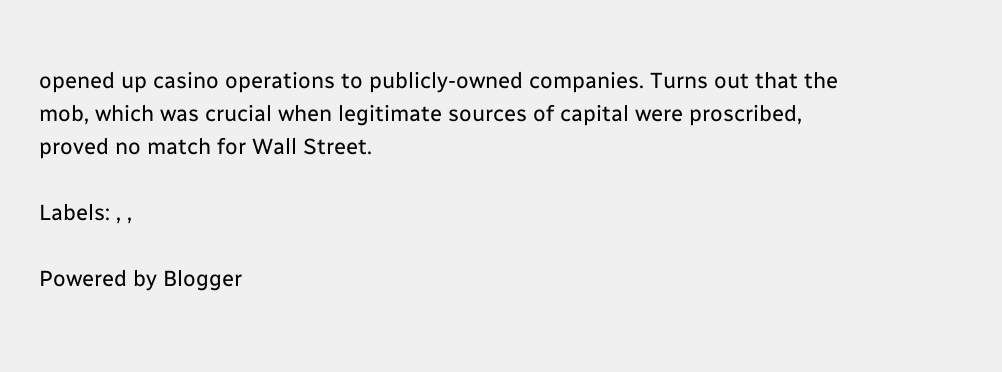opened up casino operations to publicly-owned companies. Turns out that the mob, which was crucial when legitimate sources of capital were proscribed, proved no match for Wall Street.

Labels: , ,

Powered by Blogger